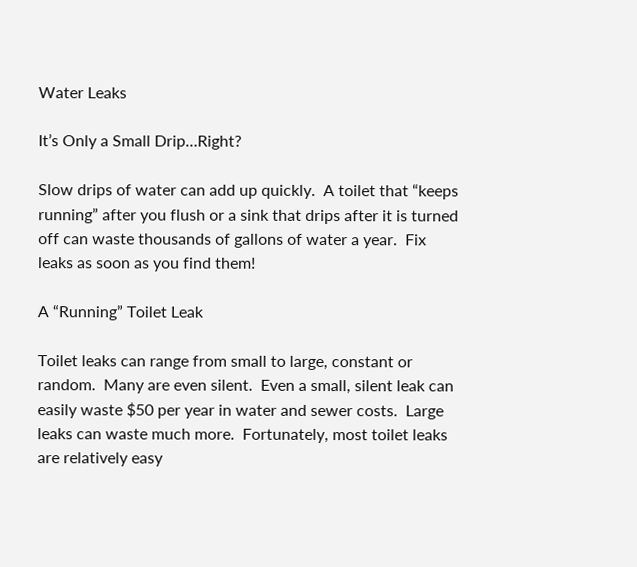Water Leaks

It’s Only a Small Drip…Right?

Slow drips of water can add up quickly.  A toilet that “keeps running” after you flush or a sink that drips after it is turned off can waste thousands of gallons of water a year.  Fix leaks as soon as you find them!

A “Running” Toilet Leak

Toilet leaks can range from small to large, constant or random.  Many are even silent.  Even a small, silent leak can easily waste $50 per year in water and sewer costs.  Large leaks can waste much more.  Fortunately, most toilet leaks are relatively easy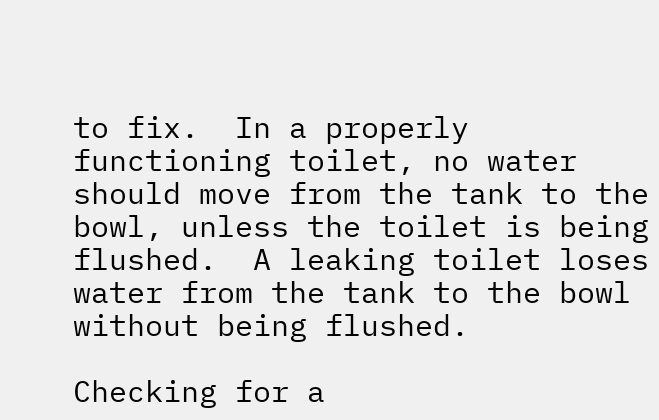to fix.  In a properly functioning toilet, no water should move from the tank to the bowl, unless the toilet is being flushed.  A leaking toilet loses water from the tank to the bowl without being flushed.

Checking for a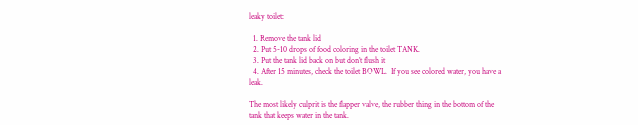leaky toilet:

  1. Remove the tank lid
  2. Put 5-10 drops of food coloring in the toilet TANK.
  3. Put the tank lid back on but don’t flush it
  4. After 15 minutes, check the toilet BOWL.  If you see colored water, you have a leak.

The most likely culprit is the flapper valve, the rubber thing in the bottom of the tank that keeps water in the tank.